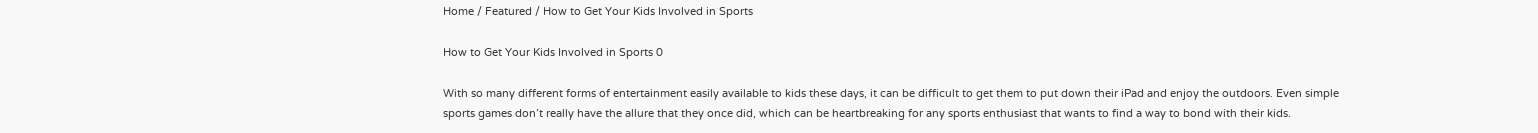Home / Featured / How to Get Your Kids Involved in Sports

How to Get Your Kids Involved in Sports 0

With so many different forms of entertainment easily available to kids these days, it can be difficult to get them to put down their iPad and enjoy the outdoors. Even simple sports games don’t really have the allure that they once did, which can be heartbreaking for any sports enthusiast that wants to find a way to bond with their kids.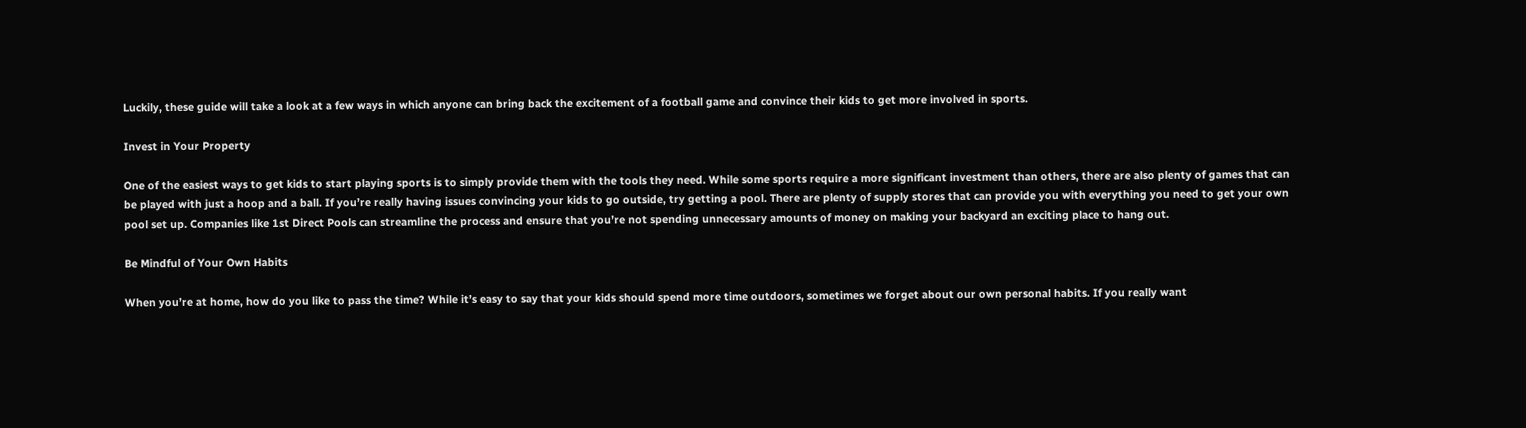Luckily, these guide will take a look at a few ways in which anyone can bring back the excitement of a football game and convince their kids to get more involved in sports.

Invest in Your Property

One of the easiest ways to get kids to start playing sports is to simply provide them with the tools they need. While some sports require a more significant investment than others, there are also plenty of games that can be played with just a hoop and a ball. If you’re really having issues convincing your kids to go outside, try getting a pool. There are plenty of supply stores that can provide you with everything you need to get your own pool set up. Companies like 1st Direct Pools can streamline the process and ensure that you’re not spending unnecessary amounts of money on making your backyard an exciting place to hang out.

Be Mindful of Your Own Habits

When you’re at home, how do you like to pass the time? While it’s easy to say that your kids should spend more time outdoors, sometimes we forget about our own personal habits. If you really want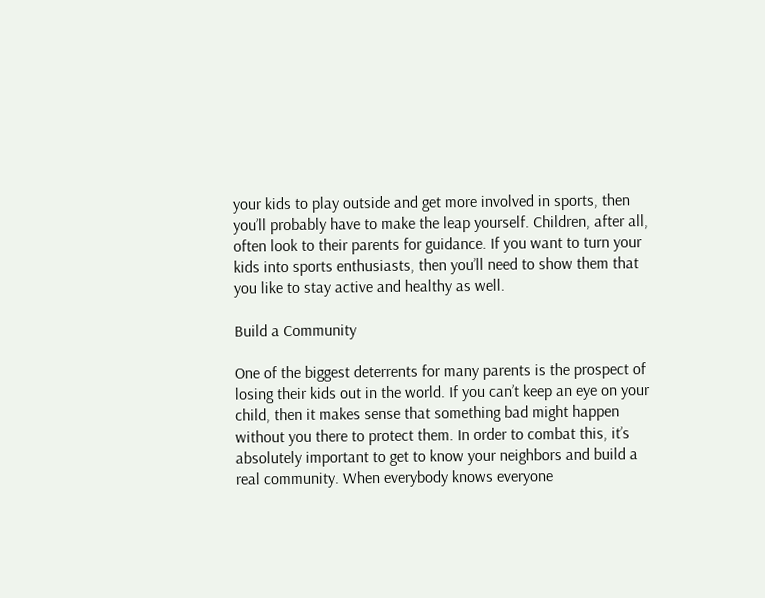your kids to play outside and get more involved in sports, then you’ll probably have to make the leap yourself. Children, after all, often look to their parents for guidance. If you want to turn your kids into sports enthusiasts, then you’ll need to show them that you like to stay active and healthy as well.

Build a Community

One of the biggest deterrents for many parents is the prospect of losing their kids out in the world. If you can’t keep an eye on your child, then it makes sense that something bad might happen without you there to protect them. In order to combat this, it’s absolutely important to get to know your neighbors and build a real community. When everybody knows everyone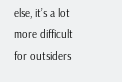else, it’s a lot more difficult for outsiders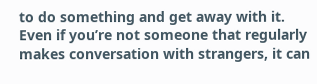to do something and get away with it. Even if you’re not someone that regularly makes conversation with strangers, it can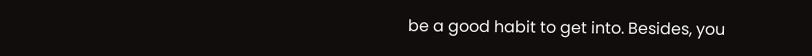be a good habit to get into. Besides, you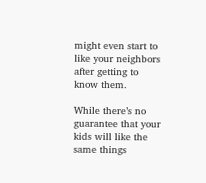might even start to like your neighbors after getting to know them.

While there’s no guarantee that your kids will like the same things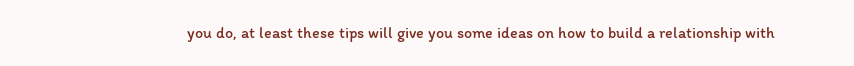you do, at least these tips will give you some ideas on how to build a relationship with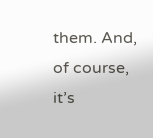them. And, of course, it’s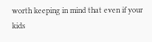worth keeping in mind that even if your kids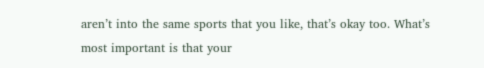aren’t into the same sports that you like, that’s okay too. What’s most important is that your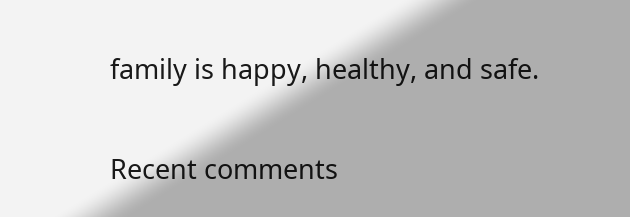family is happy, healthy, and safe.


Recent comments